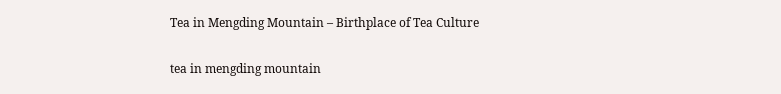Tea in Mengding Mountain – Birthplace of Tea Culture

tea in mengding mountain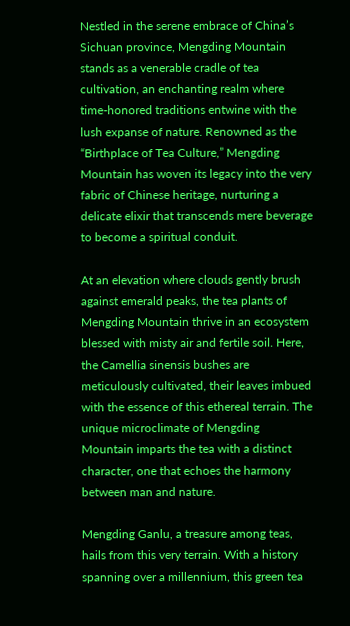Nestled in the serene embrace of China’s Sichuan province, Mengding Mountain stands as a venerable cradle of tea cultivation, an enchanting realm where time-honored traditions entwine with the lush expanse of nature. Renowned as the “Birthplace of Tea Culture,” Mengding Mountain has woven its legacy into the very fabric of Chinese heritage, nurturing a delicate elixir that transcends mere beverage to become a spiritual conduit.

At an elevation where clouds gently brush against emerald peaks, the tea plants of Mengding Mountain thrive in an ecosystem blessed with misty air and fertile soil. Here, the Camellia sinensis bushes are meticulously cultivated, their leaves imbued with the essence of this ethereal terrain. The unique microclimate of Mengding Mountain imparts the tea with a distinct character, one that echoes the harmony between man and nature.

Mengding Ganlu, a treasure among teas, hails from this very terrain. With a history spanning over a millennium, this green tea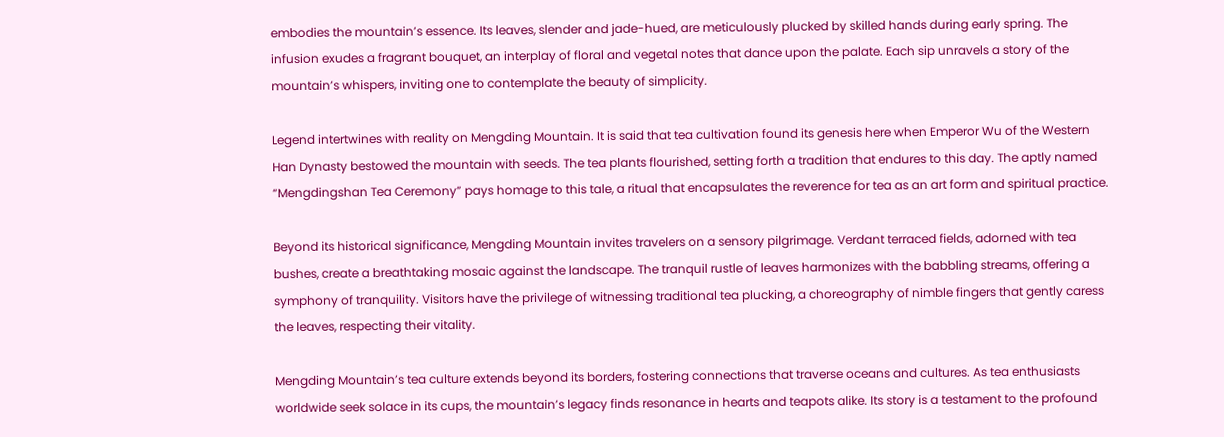embodies the mountain’s essence. Its leaves, slender and jade-hued, are meticulously plucked by skilled hands during early spring. The infusion exudes a fragrant bouquet, an interplay of floral and vegetal notes that dance upon the palate. Each sip unravels a story of the mountain’s whispers, inviting one to contemplate the beauty of simplicity.

Legend intertwines with reality on Mengding Mountain. It is said that tea cultivation found its genesis here when Emperor Wu of the Western Han Dynasty bestowed the mountain with seeds. The tea plants flourished, setting forth a tradition that endures to this day. The aptly named “Mengdingshan Tea Ceremony” pays homage to this tale, a ritual that encapsulates the reverence for tea as an art form and spiritual practice.

Beyond its historical significance, Mengding Mountain invites travelers on a sensory pilgrimage. Verdant terraced fields, adorned with tea bushes, create a breathtaking mosaic against the landscape. The tranquil rustle of leaves harmonizes with the babbling streams, offering a symphony of tranquility. Visitors have the privilege of witnessing traditional tea plucking, a choreography of nimble fingers that gently caress the leaves, respecting their vitality.

Mengding Mountain’s tea culture extends beyond its borders, fostering connections that traverse oceans and cultures. As tea enthusiasts worldwide seek solace in its cups, the mountain’s legacy finds resonance in hearts and teapots alike. Its story is a testament to the profound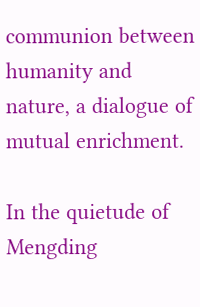communion between humanity and nature, a dialogue of mutual enrichment.

In the quietude of Mengding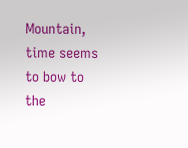Mountain, time seems to bow to the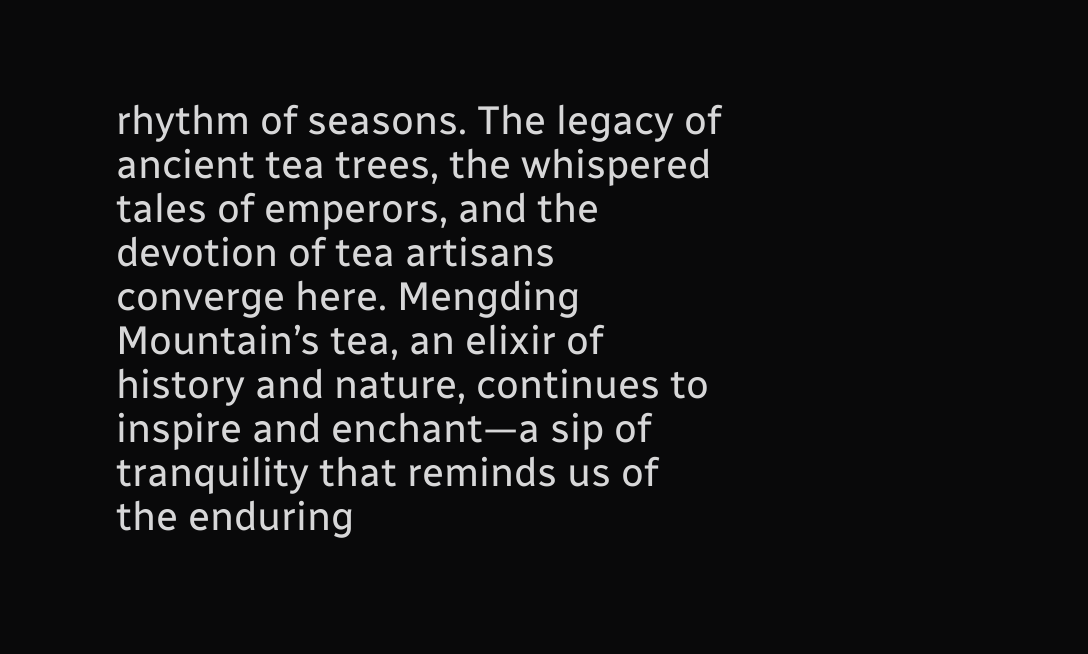rhythm of seasons. The legacy of ancient tea trees, the whispered tales of emperors, and the devotion of tea artisans converge here. Mengding Mountain’s tea, an elixir of history and nature, continues to inspire and enchant—a sip of tranquility that reminds us of the enduring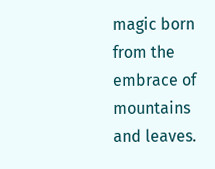magic born from the embrace of mountains and leaves.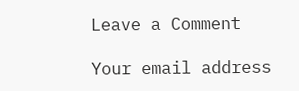Leave a Comment

Your email address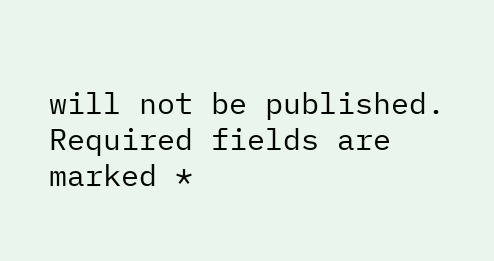will not be published. Required fields are marked *